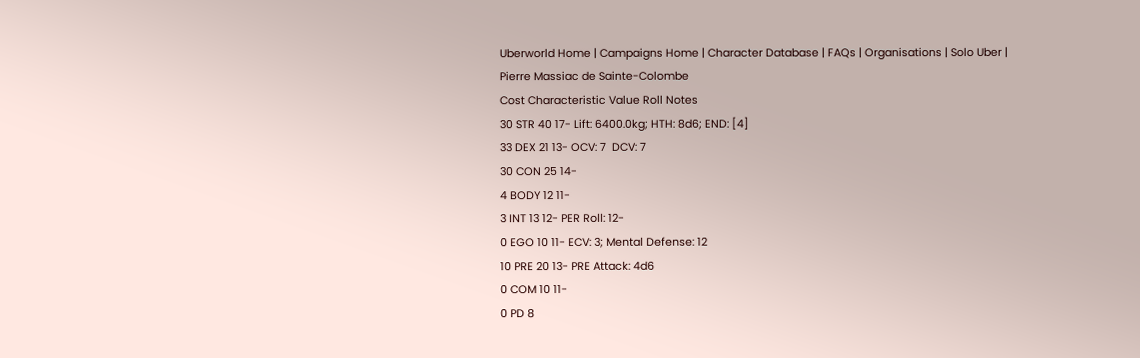Uberworld Home | Campaigns Home | Character Database | FAQs | Organisations | Solo Uber |
Pierre Massiac de Sainte-Colombe
Cost Characteristic Value Roll Notes
30 STR 40 17- Lift: 6400.0kg; HTH: 8d6; END: [4]
33 DEX 21 13- OCV: 7  DCV: 7
30 CON 25 14-
4 BODY 12 11-
3 INT 13 12- PER Roll: 12-
0 EGO 10 11- ECV: 3; Mental Defense: 12
10 PRE 20 13- PRE Attack: 4d6
0 COM 10 11-
0 PD 8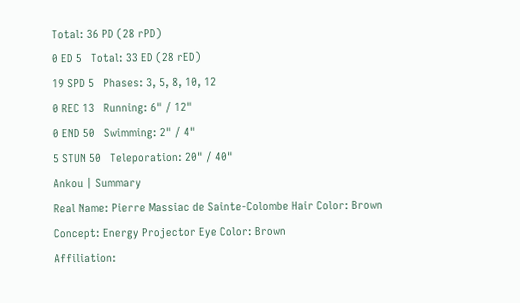Total: 36 PD (28 rPD)
0 ED 5   Total: 33 ED (28 rED)
19 SPD 5   Phases: 3, 5, 8, 10, 12
0 REC 13   Running: 6" / 12"
0 END 50   Swimming: 2" / 4"
5 STUN 50   Teleporation: 20" / 40"
Ankou | Summary
Real Name: Pierre Massiac de Sainte-Colombe Hair Color: Brown
Concept: Energy Projector Eye Color: Brown
Affiliation: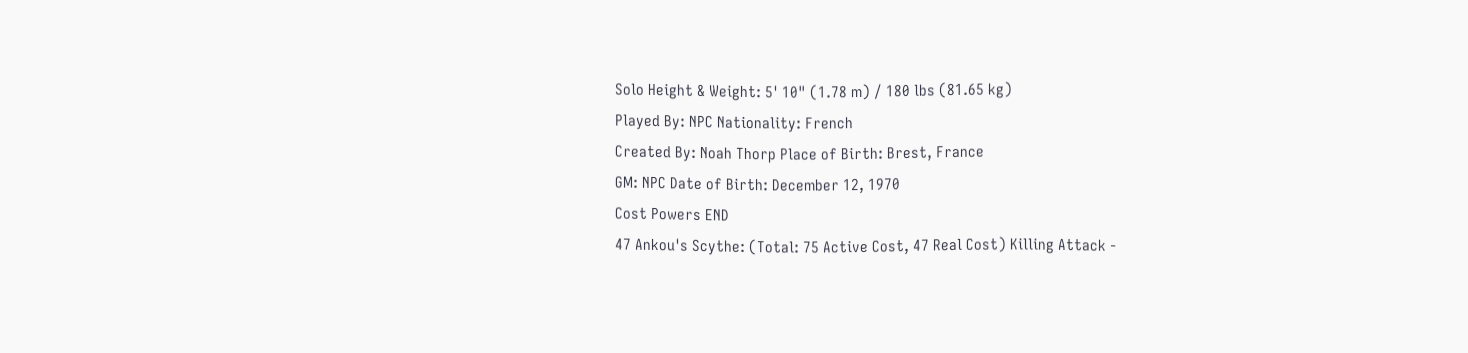Solo Height & Weight: 5' 10" (1.78 m) / 180 lbs (81.65 kg)
Played By: NPC Nationality: French
Created By: Noah Thorp Place of Birth: Brest, France
GM: NPC Date of Birth: December 12, 1970
Cost Powers END
47 Ankou's Scythe: (Total: 75 Active Cost, 47 Real Cost) Killing Attack -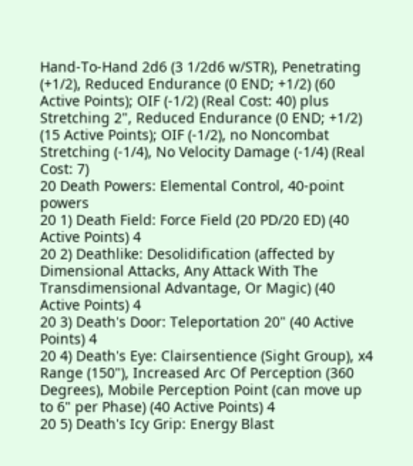Hand-To-Hand 2d6 (3 1/2d6 w/STR), Penetrating (+1/2), Reduced Endurance (0 END; +1/2) (60 Active Points); OIF (-1/2) (Real Cost: 40) plus Stretching 2", Reduced Endurance (0 END; +1/2) (15 Active Points); OIF (-1/2), no Noncombat Stretching (-1/4), No Velocity Damage (-1/4) (Real Cost: 7)
20 Death Powers: Elemental Control, 40-point powers
20 1) Death Field: Force Field (20 PD/20 ED) (40 Active Points) 4
20 2) Deathlike: Desolidification (affected by Dimensional Attacks, Any Attack With The Transdimensional Advantage, Or Magic) (40 Active Points) 4
20 3) Death's Door: Teleportation 20" (40 Active Points) 4
20 4) Death's Eye: Clairsentience (Sight Group), x4 Range (150"), Increased Arc Of Perception (360 Degrees), Mobile Perception Point (can move up to 6" per Phase) (40 Active Points) 4
20 5) Death's Icy Grip: Energy Blast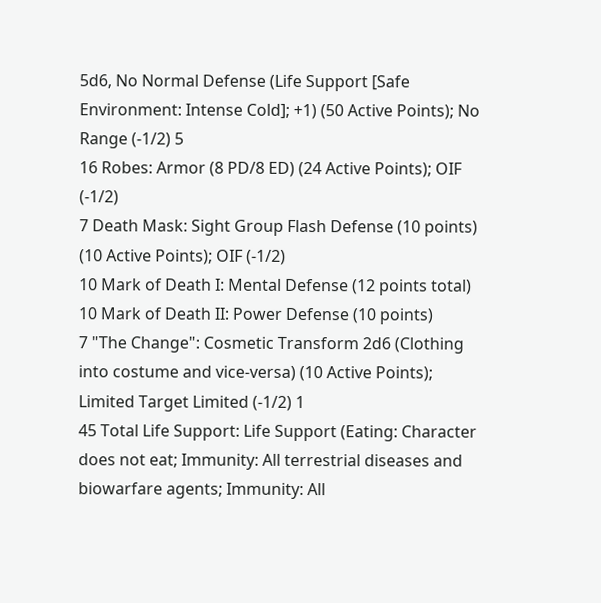5d6, No Normal Defense (Life Support [Safe Environment: Intense Cold]; +1) (50 Active Points); No Range (-1/2) 5
16 Robes: Armor (8 PD/8 ED) (24 Active Points); OIF (-1/2)
7 Death Mask: Sight Group Flash Defense (10 points) (10 Active Points); OIF (-1/2)
10 Mark of Death I: Mental Defense (12 points total)
10 Mark of Death II: Power Defense (10 points)
7 "The Change": Cosmetic Transform 2d6 (Clothing into costume and vice-versa) (10 Active Points); Limited Target Limited (-1/2) 1
45 Total Life Support: Life Support (Eating: Character does not eat; Immunity: All terrestrial diseases and biowarfare agents; Immunity: All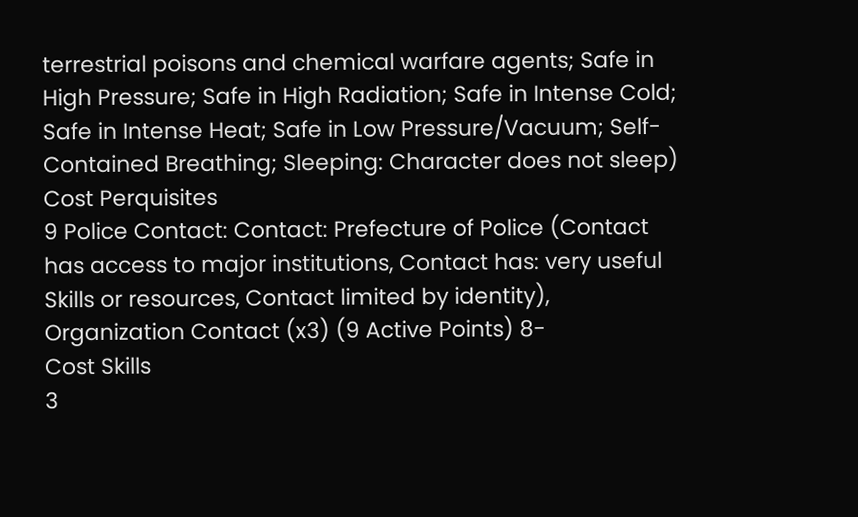terrestrial poisons and chemical warfare agents; Safe in High Pressure; Safe in High Radiation; Safe in Intense Cold; Safe in Intense Heat; Safe in Low Pressure/Vacuum; Self-Contained Breathing; Sleeping: Character does not sleep)
Cost Perquisites
9 Police Contact: Contact: Prefecture of Police (Contact has access to major institutions, Contact has: very useful Skills or resources, Contact limited by identity), Organization Contact (x3) (9 Active Points) 8-
Cost Skills
3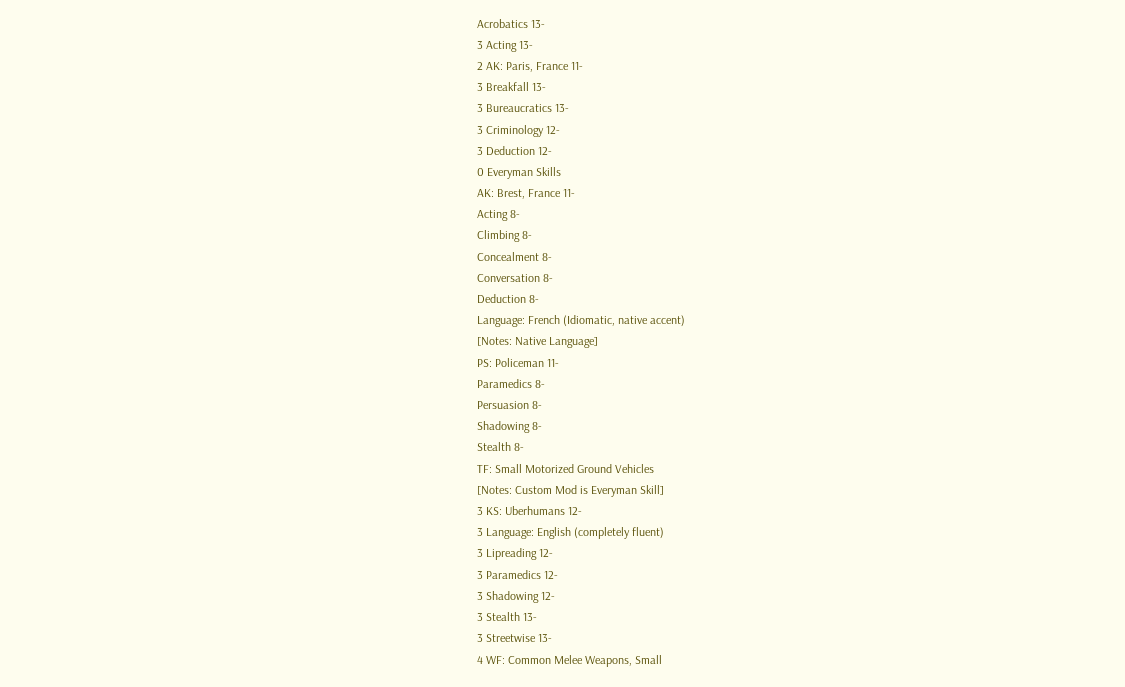Acrobatics 13-
3 Acting 13-
2 AK: Paris, France 11-
3 Breakfall 13-
3 Bureaucratics 13-
3 Criminology 12-
3 Deduction 12-
0 Everyman Skills
AK: Brest, France 11-
Acting 8-
Climbing 8-
Concealment 8-
Conversation 8-
Deduction 8-
Language: French (Idiomatic, native accent)
[Notes: Native Language]
PS: Policeman 11-
Paramedics 8-
Persuasion 8-
Shadowing 8-
Stealth 8-
TF: Small Motorized Ground Vehicles
[Notes: Custom Mod is Everyman Skill]
3 KS: Uberhumans 12-
3 Language: English (completely fluent)
3 Lipreading 12-
3 Paramedics 12-
3 Shadowing 12-
3 Stealth 13-
3 Streetwise 13-
4 WF: Common Melee Weapons, Small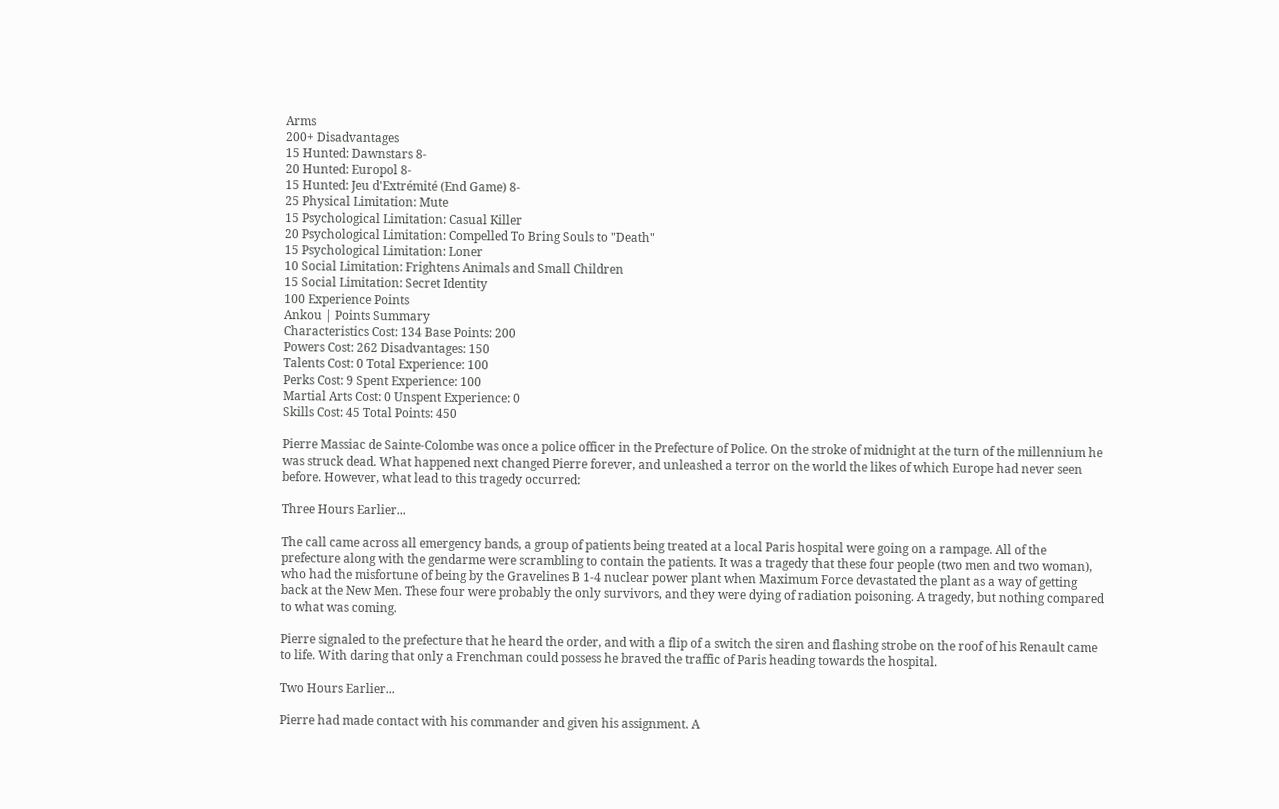Arms
200+ Disadvantages
15 Hunted: Dawnstars 8-
20 Hunted: Europol 8-
15 Hunted: Jeu d'Extrémité (End Game) 8-
25 Physical Limitation: Mute
15 Psychological Limitation: Casual Killer
20 Psychological Limitation: Compelled To Bring Souls to "Death"
15 Psychological Limitation: Loner
10 Social Limitation: Frightens Animals and Small Children
15 Social Limitation: Secret Identity
100 Experience Points
Ankou | Points Summary
Characteristics Cost: 134 Base Points: 200
Powers Cost: 262 Disadvantages: 150
Talents Cost: 0 Total Experience: 100
Perks Cost: 9 Spent Experience: 100
Martial Arts Cost: 0 Unspent Experience: 0
Skills Cost: 45 Total Points: 450

Pierre Massiac de Sainte-Colombe was once a police officer in the Prefecture of Police. On the stroke of midnight at the turn of the millennium he was struck dead. What happened next changed Pierre forever, and unleashed a terror on the world the likes of which Europe had never seen before. However, what lead to this tragedy occurred:

Three Hours Earlier...

The call came across all emergency bands, a group of patients being treated at a local Paris hospital were going on a rampage. All of the prefecture along with the gendarme were scrambling to contain the patients. It was a tragedy that these four people (two men and two woman), who had the misfortune of being by the Gravelines B 1-4 nuclear power plant when Maximum Force devastated the plant as a way of getting back at the New Men. These four were probably the only survivors, and they were dying of radiation poisoning. A tragedy, but nothing compared to what was coming.

Pierre signaled to the prefecture that he heard the order, and with a flip of a switch the siren and flashing strobe on the roof of his Renault came to life. With daring that only a Frenchman could possess he braved the traffic of Paris heading towards the hospital.

Two Hours Earlier...

Pierre had made contact with his commander and given his assignment. A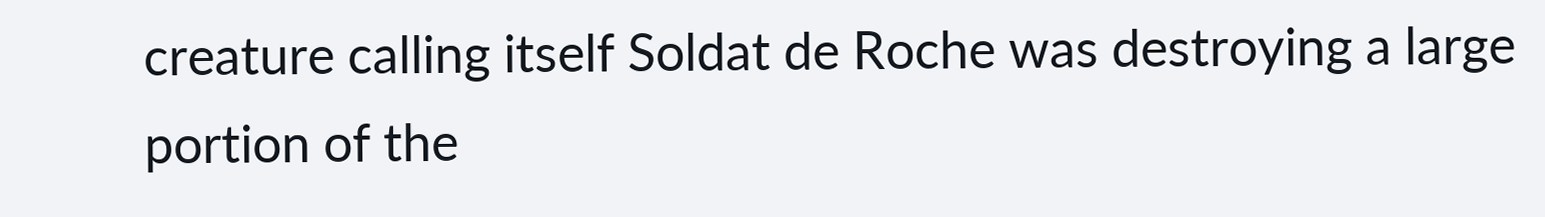creature calling itself Soldat de Roche was destroying a large portion of the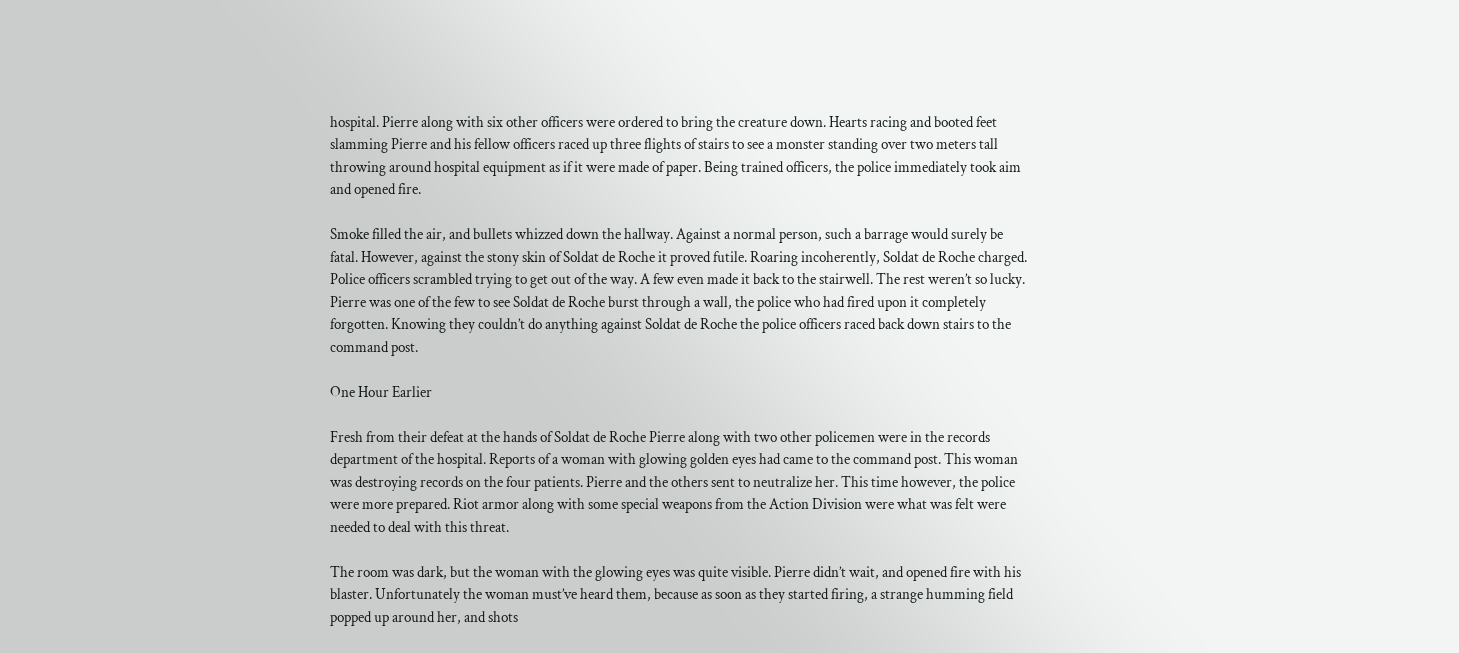hospital. Pierre along with six other officers were ordered to bring the creature down. Hearts racing and booted feet slamming Pierre and his fellow officers raced up three flights of stairs to see a monster standing over two meters tall throwing around hospital equipment as if it were made of paper. Being trained officers, the police immediately took aim and opened fire.

Smoke filled the air, and bullets whizzed down the hallway. Against a normal person, such a barrage would surely be fatal. However, against the stony skin of Soldat de Roche it proved futile. Roaring incoherently, Soldat de Roche charged. Police officers scrambled trying to get out of the way. A few even made it back to the stairwell. The rest weren’t so lucky. Pierre was one of the few to see Soldat de Roche burst through a wall, the police who had fired upon it completely forgotten. Knowing they couldn’t do anything against Soldat de Roche the police officers raced back down stairs to the command post.

One Hour Earlier

Fresh from their defeat at the hands of Soldat de Roche Pierre along with two other policemen were in the records department of the hospital. Reports of a woman with glowing golden eyes had came to the command post. This woman was destroying records on the four patients. Pierre and the others sent to neutralize her. This time however, the police were more prepared. Riot armor along with some special weapons from the Action Division were what was felt were needed to deal with this threat.

The room was dark, but the woman with the glowing eyes was quite visible. Pierre didn’t wait, and opened fire with his blaster. Unfortunately the woman must’ve heard them, because as soon as they started firing, a strange humming field popped up around her, and shots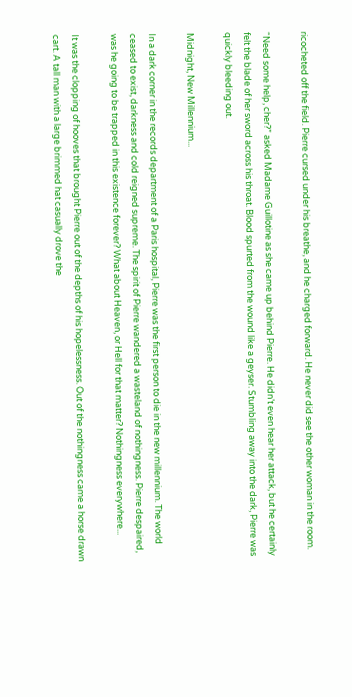ricocheted off the field. Pierre cursed under his breathe, and he charged forward. He never did see the other woman in the room.

“Need some help, cher?” asked Madame Guillotine as she came up behind Pierre. He didn’t even hear her attack, but he certainly felt the blade of her sword across his throat. Blood spurted from the wound like a geyser. Stumbling away into the dark, Pierre was quickly bleeding out.

Midnight, New Millennium...

In a dark corner in the records department of a Paris hospital, Pierre was the first person to die in the new millennium. The world ceased to exist, darkness and cold reigned supreme. The spirit of Pierre wandered a wasteland of nothingness. Pierre despaired, was he going to be trapped in this existence forever? What about Heaven, or Hell for that matter? Nothingness everywhere...

It was the clopping of hooves that brought Pierre out of the depths of his hopelessness. Out of the nothingness came a horse drawn cart. A tall man with a large brimmed hat casually drove the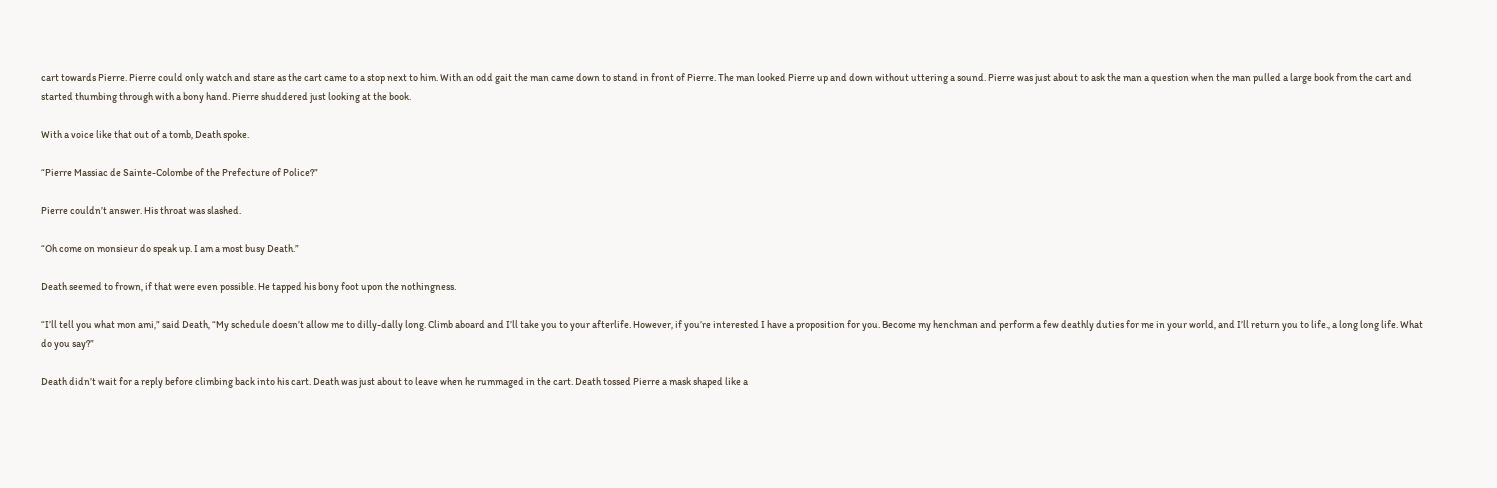cart towards Pierre. Pierre could only watch and stare as the cart came to a stop next to him. With an odd gait the man came down to stand in front of Pierre. The man looked Pierre up and down without uttering a sound. Pierre was just about to ask the man a question when the man pulled a large book from the cart and started thumbing through with a bony hand. Pierre shuddered just looking at the book.

With a voice like that out of a tomb, Death spoke.

“Pierre Massiac de Sainte-Colombe of the Prefecture of Police?”

Pierre couldn’t answer. His throat was slashed.

“Oh come on monsieur do speak up. I am a most busy Death.”

Death seemed to frown, if that were even possible. He tapped his bony foot upon the nothingness.

“I’ll tell you what mon ami,” said Death, “My schedule doesn’t allow me to dilly-dally long. Climb aboard and I’ll take you to your afterlife. However, if you’re interested I have a proposition for you. Become my henchman and perform a few deathly duties for me in your world, and I’ll return you to life., a long long life. What do you say?”

Death didn’t wait for a reply before climbing back into his cart. Death was just about to leave when he rummaged in the cart. Death tossed Pierre a mask shaped like a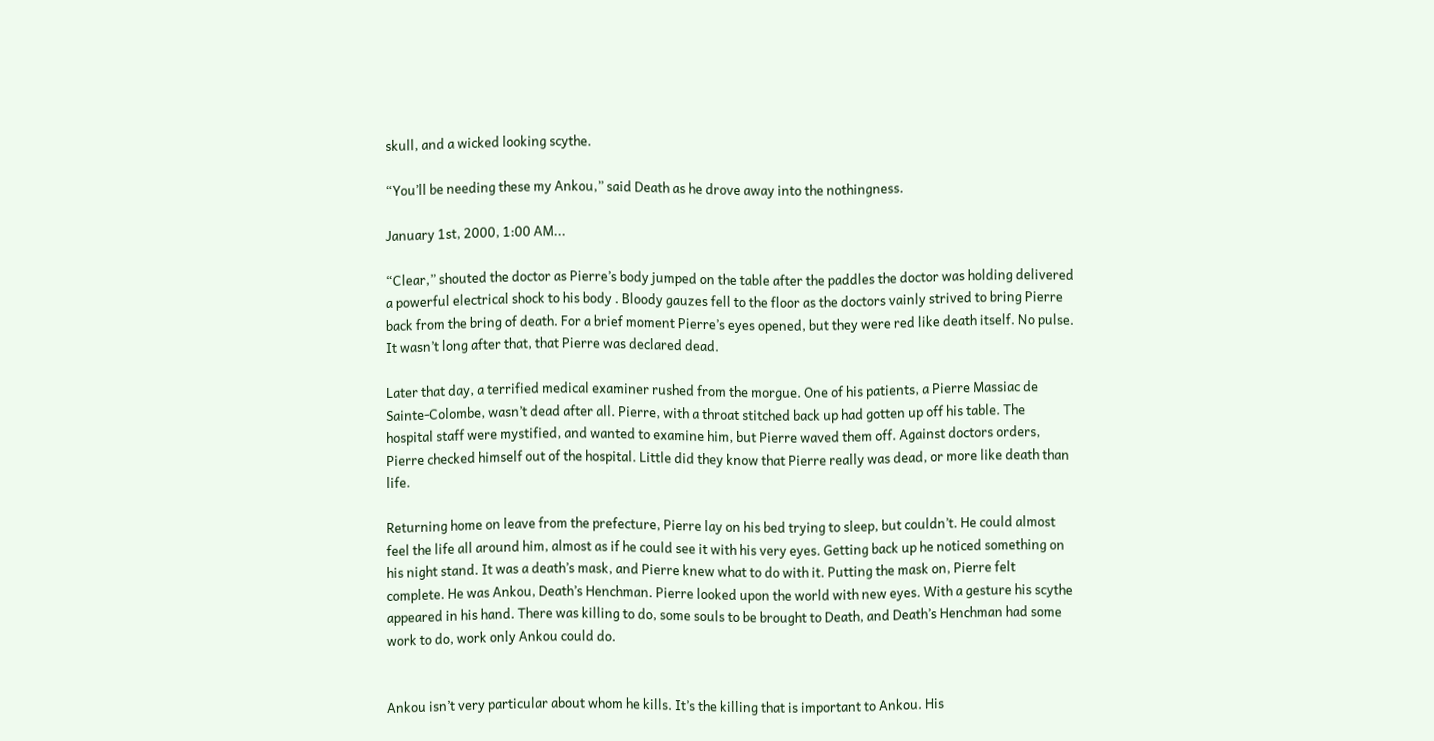skull, and a wicked looking scythe.

“You’ll be needing these my Ankou,” said Death as he drove away into the nothingness.

January 1st, 2000, 1:00 AM...

“Clear,” shouted the doctor as Pierre’s body jumped on the table after the paddles the doctor was holding delivered a powerful electrical shock to his body . Bloody gauzes fell to the floor as the doctors vainly strived to bring Pierre back from the bring of death. For a brief moment Pierre’s eyes opened, but they were red like death itself. No pulse. It wasn’t long after that, that Pierre was declared dead.

Later that day, a terrified medical examiner rushed from the morgue. One of his patients, a Pierre Massiac de Sainte-Colombe, wasn’t dead after all. Pierre, with a throat stitched back up had gotten up off his table. The hospital staff were mystified, and wanted to examine him, but Pierre waved them off. Against doctors orders, Pierre checked himself out of the hospital. Little did they know that Pierre really was dead, or more like death than life.

Returning home on leave from the prefecture, Pierre lay on his bed trying to sleep, but couldn’t. He could almost feel the life all around him, almost as if he could see it with his very eyes. Getting back up he noticed something on his night stand. It was a death’s mask, and Pierre knew what to do with it. Putting the mask on, Pierre felt complete. He was Ankou, Death’s Henchman. Pierre looked upon the world with new eyes. With a gesture his scythe appeared in his hand. There was killing to do, some souls to be brought to Death, and Death’s Henchman had some work to do, work only Ankou could do.


Ankou isn’t very particular about whom he kills. It’s the killing that is important to Ankou. His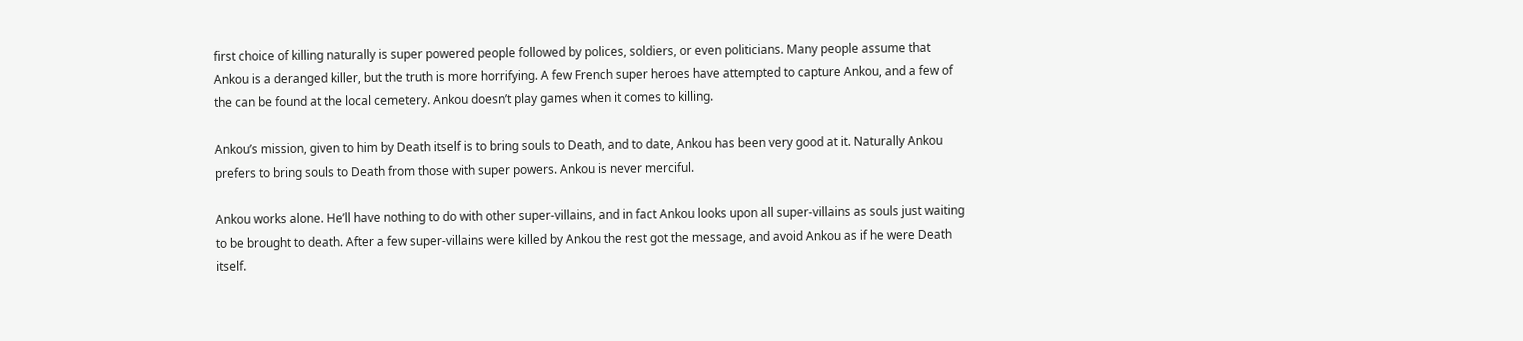first choice of killing naturally is super powered people followed by polices, soldiers, or even politicians. Many people assume that Ankou is a deranged killer, but the truth is more horrifying. A few French super heroes have attempted to capture Ankou, and a few of the can be found at the local cemetery. Ankou doesn’t play games when it comes to killing.

Ankou’s mission, given to him by Death itself is to bring souls to Death, and to date, Ankou has been very good at it. Naturally Ankou prefers to bring souls to Death from those with super powers. Ankou is never merciful.

Ankou works alone. He’ll have nothing to do with other super-villains, and in fact Ankou looks upon all super-villains as souls just waiting to be brought to death. After a few super-villains were killed by Ankou the rest got the message, and avoid Ankou as if he were Death itself.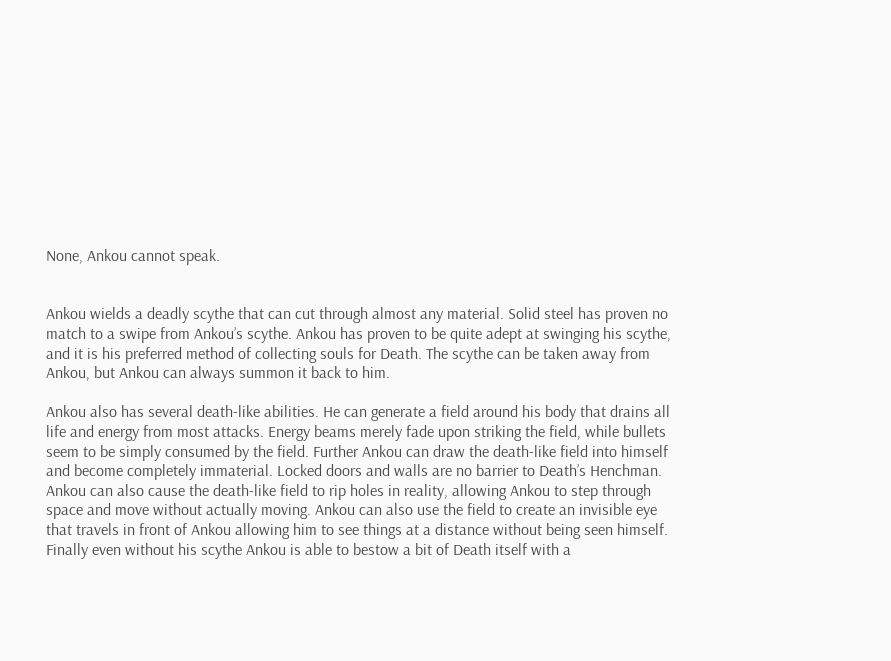None, Ankou cannot speak.


Ankou wields a deadly scythe that can cut through almost any material. Solid steel has proven no match to a swipe from Ankou’s scythe. Ankou has proven to be quite adept at swinging his scythe, and it is his preferred method of collecting souls for Death. The scythe can be taken away from Ankou, but Ankou can always summon it back to him.

Ankou also has several death-like abilities. He can generate a field around his body that drains all life and energy from most attacks. Energy beams merely fade upon striking the field, while bullets seem to be simply consumed by the field. Further Ankou can draw the death-like field into himself and become completely immaterial. Locked doors and walls are no barrier to Death’s Henchman. Ankou can also cause the death-like field to rip holes in reality, allowing Ankou to step through space and move without actually moving. Ankou can also use the field to create an invisible eye that travels in front of Ankou allowing him to see things at a distance without being seen himself. Finally even without his scythe Ankou is able to bestow a bit of Death itself with a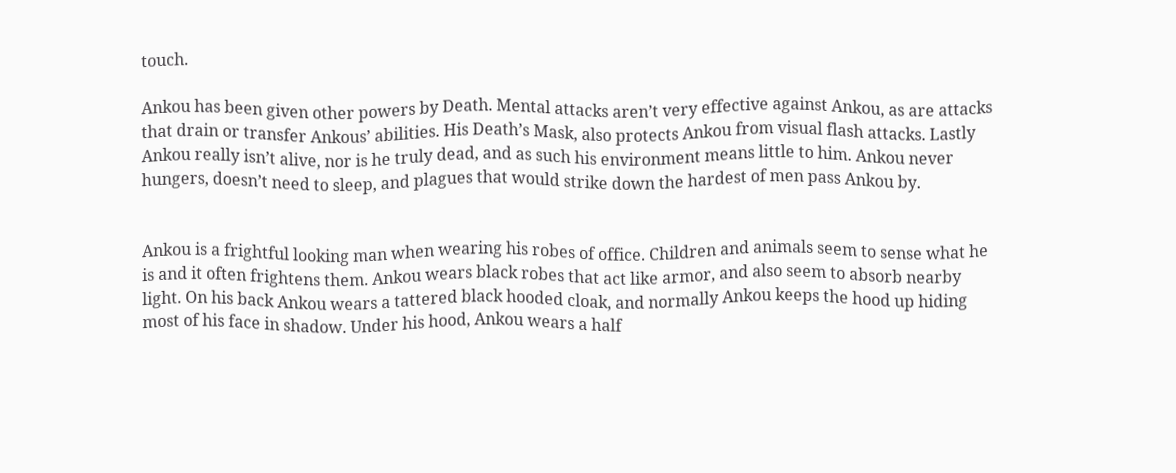touch.

Ankou has been given other powers by Death. Mental attacks aren’t very effective against Ankou, as are attacks that drain or transfer Ankous’ abilities. His Death’s Mask, also protects Ankou from visual flash attacks. Lastly Ankou really isn’t alive, nor is he truly dead, and as such his environment means little to him. Ankou never hungers, doesn’t need to sleep, and plagues that would strike down the hardest of men pass Ankou by.


Ankou is a frightful looking man when wearing his robes of office. Children and animals seem to sense what he is and it often frightens them. Ankou wears black robes that act like armor, and also seem to absorb nearby light. On his back Ankou wears a tattered black hooded cloak, and normally Ankou keeps the hood up hiding most of his face in shadow. Under his hood, Ankou wears a half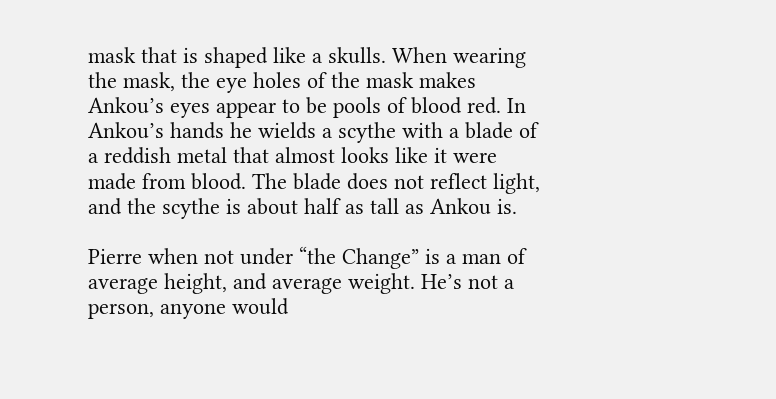mask that is shaped like a skulls. When wearing the mask, the eye holes of the mask makes Ankou’s eyes appear to be pools of blood red. In Ankou’s hands he wields a scythe with a blade of a reddish metal that almost looks like it were made from blood. The blade does not reflect light, and the scythe is about half as tall as Ankou is.

Pierre when not under “the Change” is a man of average height, and average weight. He’s not a person, anyone would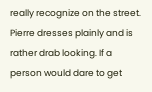really recognize on the street. Pierre dresses plainly and is rather drab looking. If a person would dare to get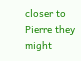closer to Pierre they might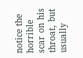notice the horrible scar on his throat, but usually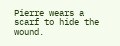Pierre wears a scarf to hide the wound.